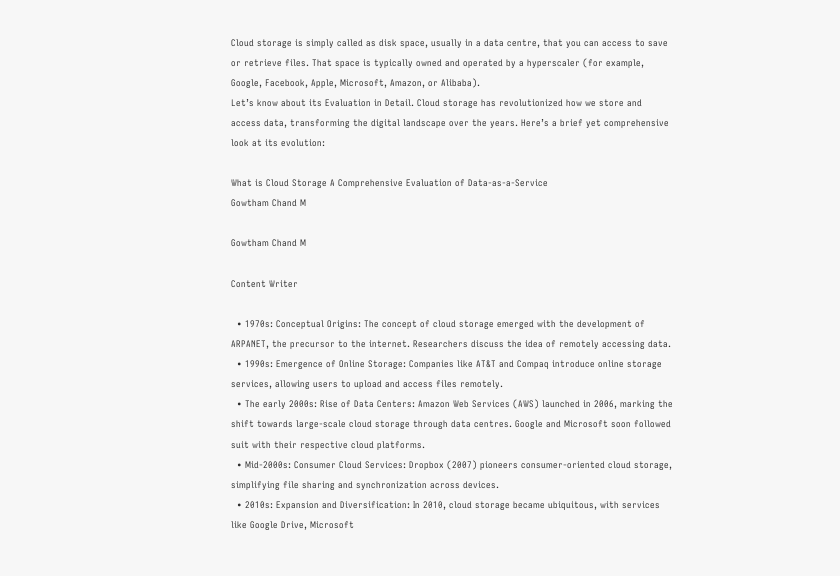Cloud storage is simply called as disk space, usually in a data centre, that you can access to save or retrieve files. That space is typically owned and operated by a hyperscaler (for example, Google, Facebook, Apple, Microsoft, Amazon, or Alibaba).
Let’s know about its Evaluation in Detail. Cloud storage has revolutionized how we store and access data, transforming the digital landscape over the years. Here’s a brief yet comprehensive look at its evolution:

What is Cloud Storage A Comprehensive Evaluation of Data-as-a-Service
Gowtham Chand M

Gowtham Chand M

Content Writer

  • 1970s: Conceptual Origins: The concept of cloud storage emerged with the development of ARPANET, the precursor to the internet. Researchers discuss the idea of remotely accessing data.
  • 1990s: Emergence of Online Storage: Companies like AT&T and Compaq introduce online storage services, allowing users to upload and access files remotely.
  • The early 2000s: Rise of Data Centers: Amazon Web Services (AWS) launched in 2006, marking the shift towards large-scale cloud storage through data centres. Google and Microsoft soon followed suit with their respective cloud platforms.
  • Mid-2000s: Consumer Cloud Services: Dropbox (2007) pioneers consumer-oriented cloud storage, simplifying file sharing and synchronization across devices.
  • 2010s: Expansion and Diversification: In 2010, cloud storage became ubiquitous, with services like Google Drive, Microsoft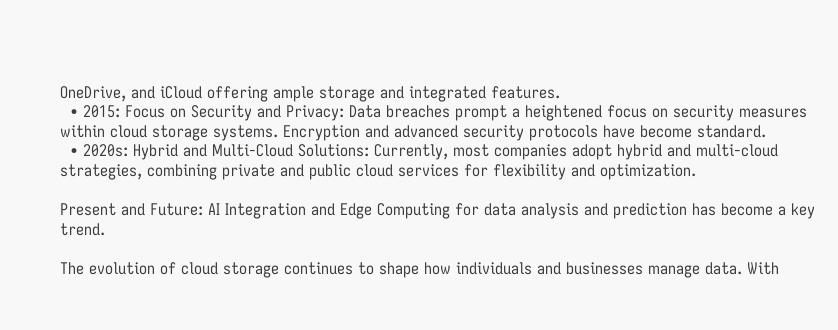OneDrive, and iCloud offering ample storage and integrated features.
  • 2015: Focus on Security and Privacy: Data breaches prompt a heightened focus on security measures within cloud storage systems. Encryption and advanced security protocols have become standard.
  • 2020s: Hybrid and Multi-Cloud Solutions: Currently, most companies adopt hybrid and multi-cloud strategies, combining private and public cloud services for flexibility and optimization.

Present and Future: AI Integration and Edge Computing for data analysis and prediction has become a key trend.

The evolution of cloud storage continues to shape how individuals and businesses manage data. With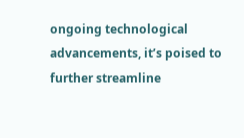ongoing technological advancements, it’s poised to further streamline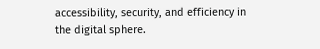accessibility, security, and efficiency in the digital sphere.